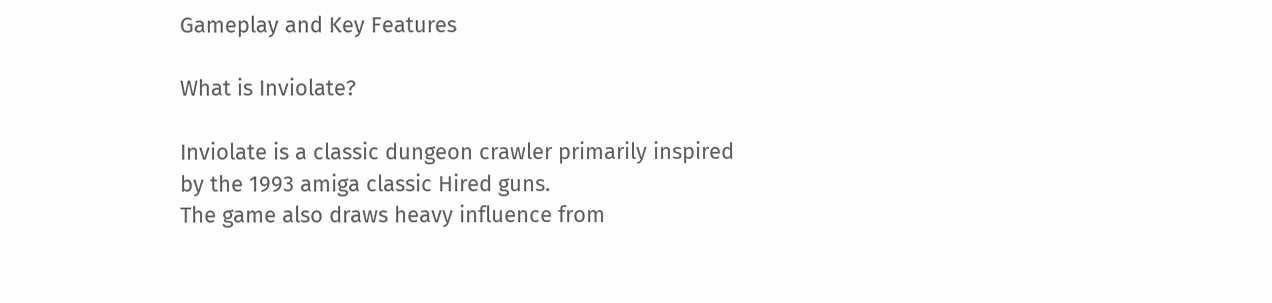Gameplay and Key Features

What is Inviolate?

Inviolate is a classic dungeon crawler primarily inspired by the 1993 amiga classic Hired guns.
The game also draws heavy influence from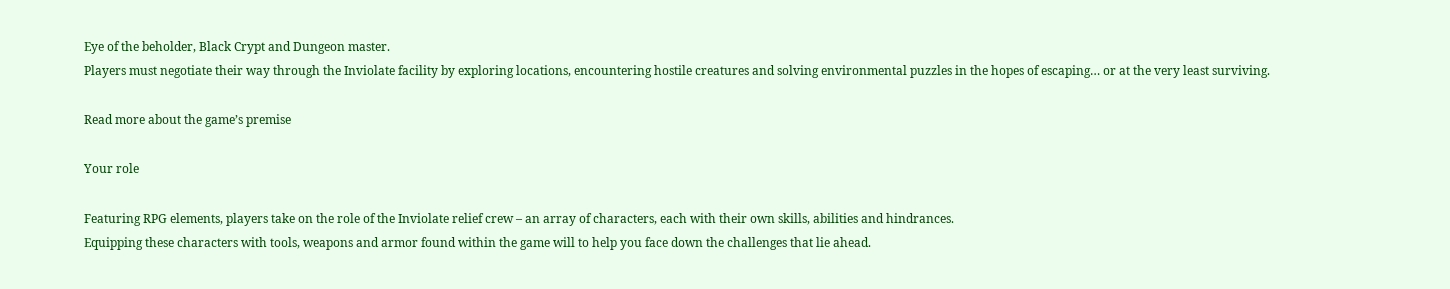Eye of the beholder, Black Crypt and Dungeon master.
Players must negotiate their way through the Inviolate facility by exploring locations, encountering hostile creatures and solving environmental puzzles in the hopes of escaping… or at the very least surviving.

Read more about the game’s premise

Your role

Featuring RPG elements, players take on the role of the Inviolate relief crew – an array of characters, each with their own skills, abilities and hindrances.
Equipping these characters with tools, weapons and armor found within the game will to help you face down the challenges that lie ahead.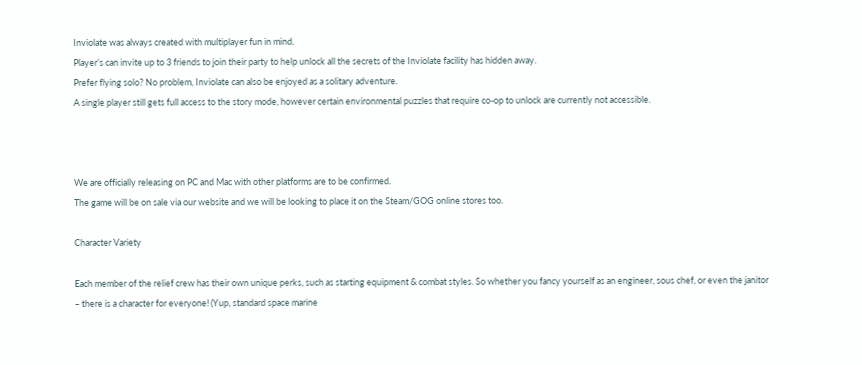Inviolate was always created with multiplayer fun in mind.
Player’s can invite up to 3 friends to join their party to help unlock all the secrets of the Inviolate facility has hidden away.
Prefer flying solo? No problem, Inviolate can also be enjoyed as a solitary adventure.
A single player still gets full access to the story mode, however certain environmental puzzles that require co-op to unlock are currently not accessible.



We are officially releasing on PC and Mac with other platforms are to be confirmed.
The game will be on sale via our website and we will be looking to place it on the Steam/GOG online stores too.

Character Variety

Each member of the relief crew has their own unique perks, such as starting equipment & combat styles. So whether you fancy yourself as an engineer, sous chef, or even the janitor – there is a character for everyone! (Yup, standard space marine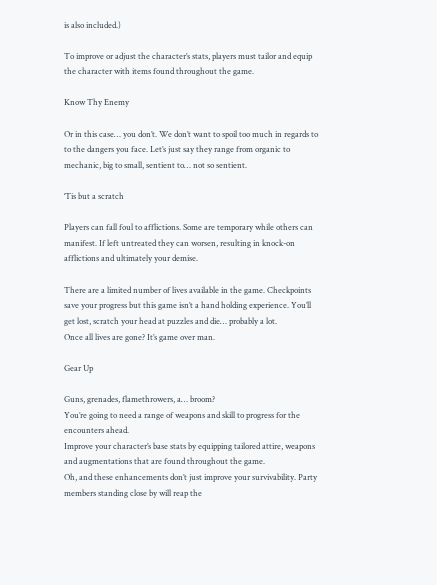is also included.)

To improve or adjust the character’s stats, players must tailor and equip the character with items found throughout the game.

Know Thy Enemy

Or in this case… you don’t. We don’t want to spoil too much in regards to to the dangers you face. Let’s just say they range from organic to mechanic, big to small, sentient to… not so sentient.

‘Tis but a scratch

Players can fall foul to afflictions. Some are temporary while others can manifest. If left untreated they can worsen, resulting in knock-on afflictions and ultimately your demise.

There are a limited number of lives available in the game. Checkpoints save your progress but this game isn’t a hand holding experience. You’ll get lost, scratch your head at puzzles and die… probably a lot.
Once all lives are gone? It’s game over man.

Gear Up

Guns, grenades, flamethrowers, a… broom?
You’re going to need a range of weapons and skill to progress for the encounters ahead.
Improve your character’s base stats by equipping tailored attire, weapons and augmentations that are found throughout the game.
Oh, and these enhancements don’t just improve your survivability. Party members standing close by will reap the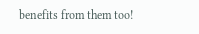benefits from them too!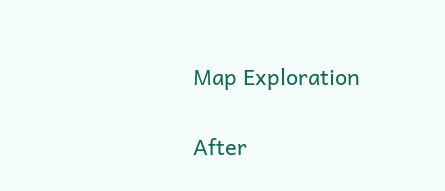Map Exploration

After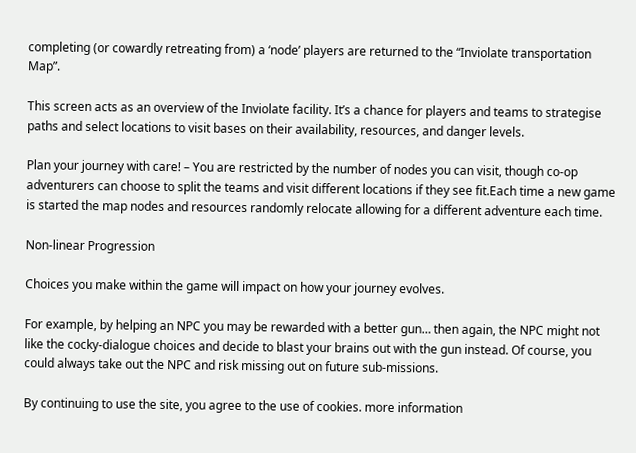completing (or cowardly retreating from) a ‘node’ players are returned to the “Inviolate transportation Map”.

This screen acts as an overview of the Inviolate facility. It’s a chance for players and teams to strategise paths and select locations to visit bases on their availability, resources, and danger levels.

Plan your journey with care! – You are restricted by the number of nodes you can visit, though co-op adventurers can choose to split the teams and visit different locations if they see fit.Each time a new game is started the map nodes and resources randomly relocate allowing for a different adventure each time.

Non-linear Progression

Choices you make within the game will impact on how your journey evolves.

For example, by helping an NPC you may be rewarded with a better gun… then again, the NPC might not like the cocky-dialogue choices and decide to blast your brains out with the gun instead. Of course, you could always take out the NPC and risk missing out on future sub-missions.

By continuing to use the site, you agree to the use of cookies. more information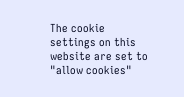The cookie settings on this website are set to "allow cookies"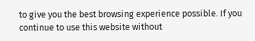to give you the best browsing experience possible. If you continue to use this website without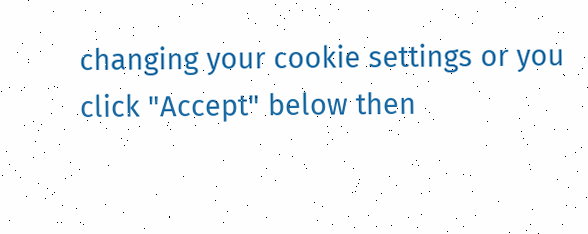changing your cookie settings or you click "Accept" below then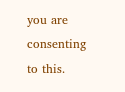you are consenting to this.